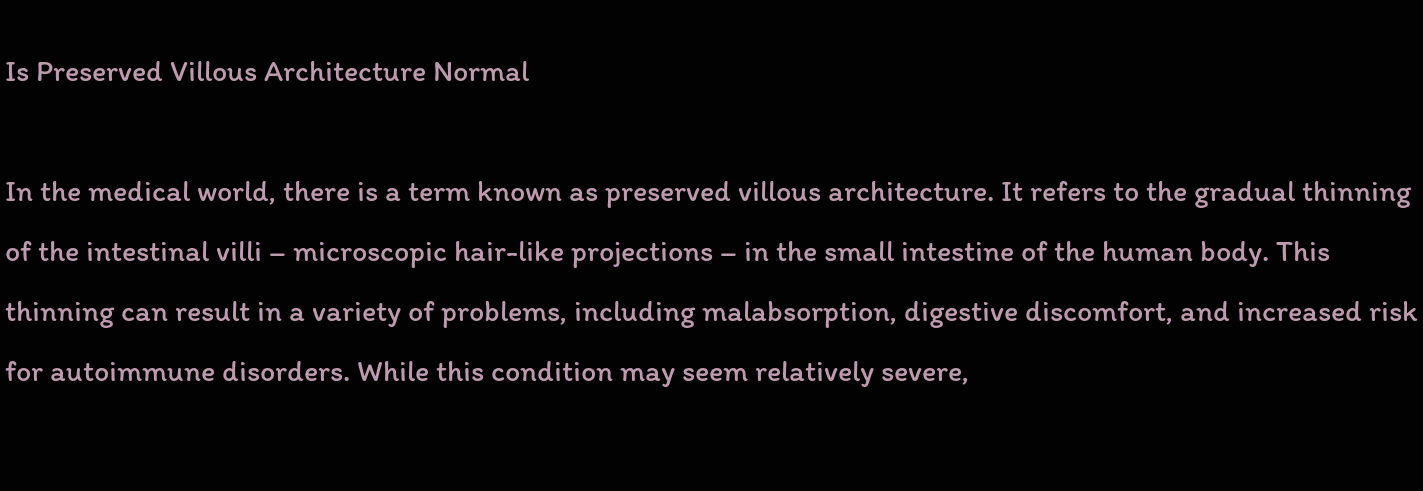Is Preserved Villous Architecture Normal

In the medical world, there is a term known as preserved villous architecture. It refers to the gradual thinning of the intestinal villi – microscopic hair-like projections – in the small intestine of the human body. This thinning can result in a variety of problems, including malabsorption, digestive discomfort, and increased risk for autoimmune disorders. While this condition may seem relatively severe,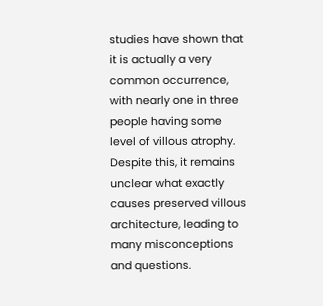studies have shown that it is actually a very common occurrence, with nearly one in three people having some level of villous atrophy. Despite this, it remains unclear what exactly causes preserved villous architecture, leading to many misconceptions and questions.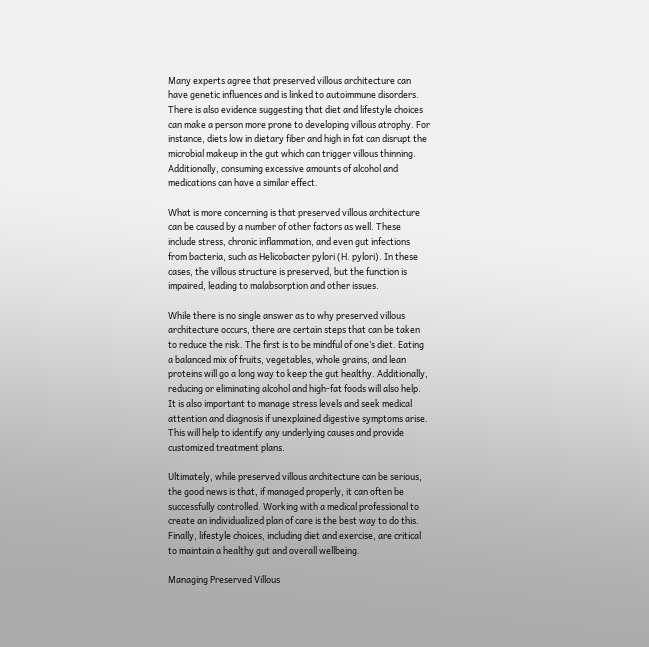Many experts agree that preserved villous architecture can have genetic influences and is linked to autoimmune disorders. There is also evidence suggesting that diet and lifestyle choices can make a person more prone to developing villous atrophy. For instance, diets low in dietary fiber and high in fat can disrupt the microbial makeup in the gut which can trigger villous thinning. Additionally, consuming excessive amounts of alcohol and medications can have a similar effect.

What is more concerning is that preserved villous architecture can be caused by a number of other factors as well. These include stress, chronic inflammation, and even gut infections from bacteria, such as Helicobacter pylori (H. pylori). In these cases, the villous structure is preserved, but the function is impaired, leading to malabsorption and other issues.

While there is no single answer as to why preserved villous architecture occurs, there are certain steps that can be taken to reduce the risk. The first is to be mindful of one’s diet. Eating a balanced mix of fruits, vegetables, whole grains, and lean proteins will go a long way to keep the gut healthy. Additionally, reducing or eliminating alcohol and high-fat foods will also help. It is also important to manage stress levels and seek medical attention and diagnosis if unexplained digestive symptoms arise. This will help to identify any underlying causes and provide customized treatment plans.

Ultimately, while preserved villous architecture can be serious, the good news is that, if managed properly, it can often be successfully controlled. Working with a medical professional to create an individualized plan of care is the best way to do this. Finally, lifestyle choices, including diet and exercise, are critical to maintain a healthy gut and overall wellbeing.

Managing Preserved Villous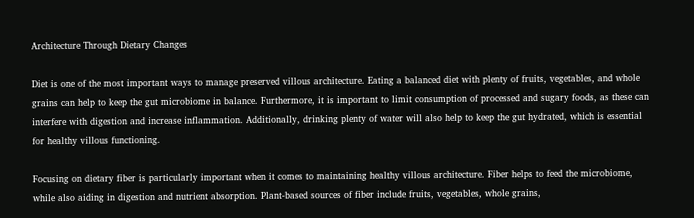Architecture Through Dietary Changes

Diet is one of the most important ways to manage preserved villous architecture. Eating a balanced diet with plenty of fruits, vegetables, and whole grains can help to keep the gut microbiome in balance. Furthermore, it is important to limit consumption of processed and sugary foods, as these can interfere with digestion and increase inflammation. Additionally, drinking plenty of water will also help to keep the gut hydrated, which is essential for healthy villous functioning.

Focusing on dietary fiber is particularly important when it comes to maintaining healthy villous architecture. Fiber helps to feed the microbiome, while also aiding in digestion and nutrient absorption. Plant-based sources of fiber include fruits, vegetables, whole grains,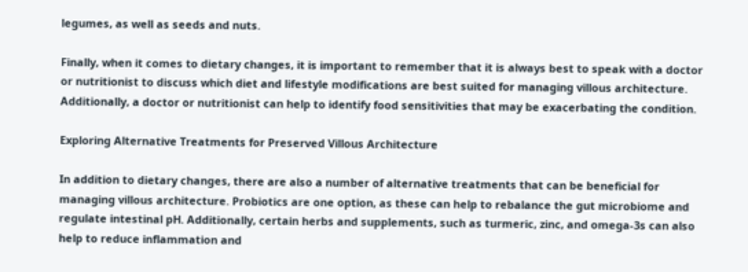legumes, as well as seeds and nuts.

Finally, when it comes to dietary changes, it is important to remember that it is always best to speak with a doctor or nutritionist to discuss which diet and lifestyle modifications are best suited for managing villous architecture. Additionally, a doctor or nutritionist can help to identify food sensitivities that may be exacerbating the condition.

Exploring Alternative Treatments for Preserved Villous Architecture

In addition to dietary changes, there are also a number of alternative treatments that can be beneficial for managing villous architecture. Probiotics are one option, as these can help to rebalance the gut microbiome and regulate intestinal pH. Additionally, certain herbs and supplements, such as turmeric, zinc, and omega-3s can also help to reduce inflammation and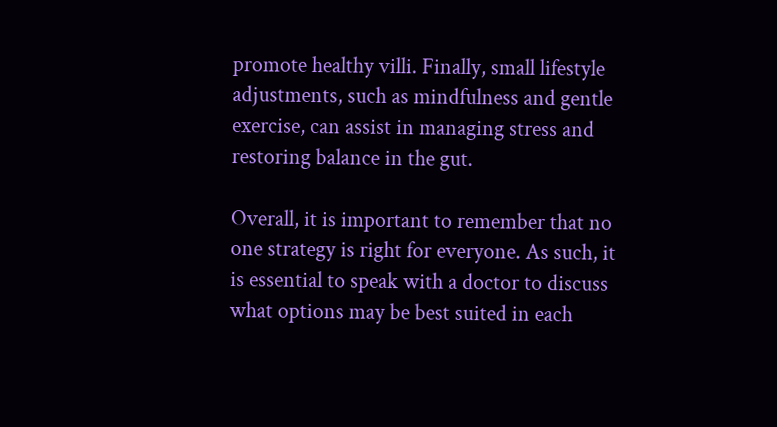promote healthy villi. Finally, small lifestyle adjustments, such as mindfulness and gentle exercise, can assist in managing stress and restoring balance in the gut.

Overall, it is important to remember that no one strategy is right for everyone. As such, it is essential to speak with a doctor to discuss what options may be best suited in each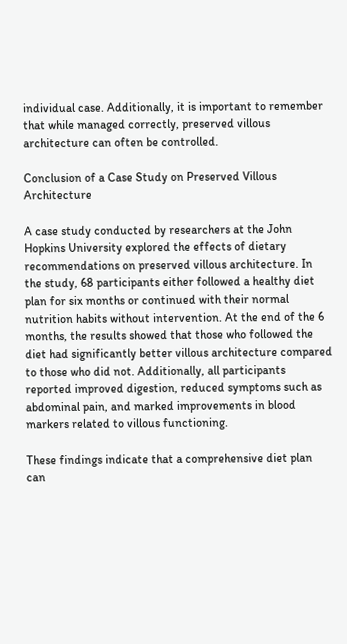individual case. Additionally, it is important to remember that while managed correctly, preserved villous architecture can often be controlled.

Conclusion of a Case Study on Preserved Villous Architecture

A case study conducted by researchers at the John Hopkins University explored the effects of dietary recommendations on preserved villous architecture. In the study, 68 participants either followed a healthy diet plan for six months or continued with their normal nutrition habits without intervention. At the end of the 6 months, the results showed that those who followed the diet had significantly better villous architecture compared to those who did not. Additionally, all participants reported improved digestion, reduced symptoms such as abdominal pain, and marked improvements in blood markers related to villous functioning.

These findings indicate that a comprehensive diet plan can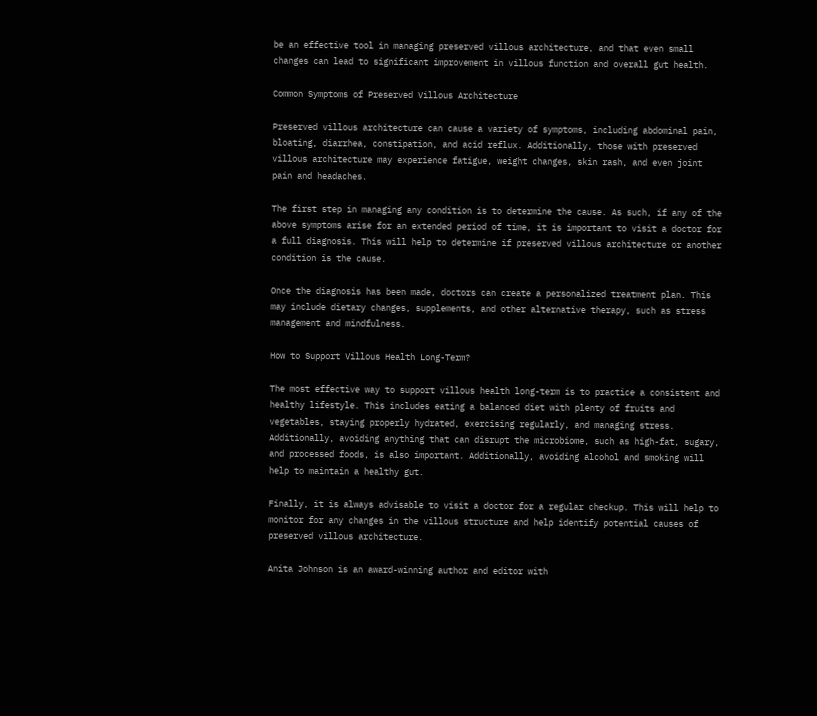be an effective tool in managing preserved villous architecture, and that even small changes can lead to significant improvement in villous function and overall gut health.

Common Symptoms of Preserved Villous Architecture

Preserved villous architecture can cause a variety of symptoms, including abdominal pain, bloating, diarrhea, constipation, and acid reflux. Additionally, those with preserved villous architecture may experience fatigue, weight changes, skin rash, and even joint pain and headaches.

The first step in managing any condition is to determine the cause. As such, if any of the above symptoms arise for an extended period of time, it is important to visit a doctor for a full diagnosis. This will help to determine if preserved villous architecture or another condition is the cause.

Once the diagnosis has been made, doctors can create a personalized treatment plan. This may include dietary changes, supplements, and other alternative therapy, such as stress management and mindfulness.

How to Support Villous Health Long-Term?

The most effective way to support villous health long-term is to practice a consistent and healthy lifestyle. This includes eating a balanced diet with plenty of fruits and vegetables, staying properly hydrated, exercising regularly, and managing stress. Additionally, avoiding anything that can disrupt the microbiome, such as high-fat, sugary, and processed foods, is also important. Additionally, avoiding alcohol and smoking will help to maintain a healthy gut.

Finally, it is always advisable to visit a doctor for a regular checkup. This will help to monitor for any changes in the villous structure and help identify potential causes of preserved villous architecture.

Anita Johnson is an award-winning author and editor with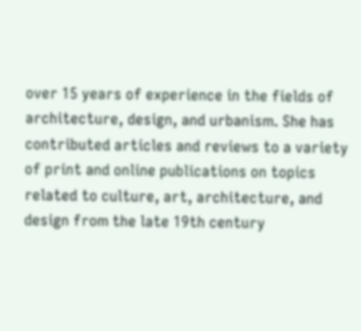over 15 years of experience in the fields of architecture, design, and urbanism. She has contributed articles and reviews to a variety of print and online publications on topics related to culture, art, architecture, and design from the late 19th century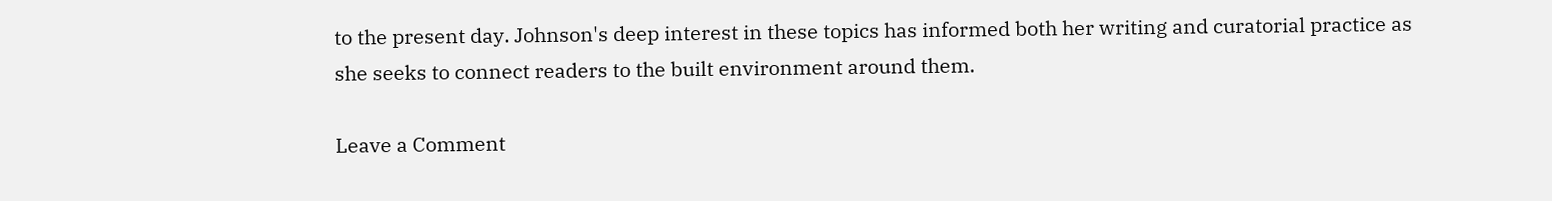to the present day. Johnson's deep interest in these topics has informed both her writing and curatorial practice as she seeks to connect readers to the built environment around them.

Leave a Comment